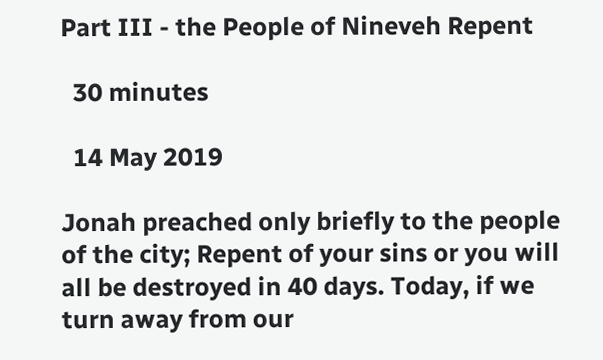Part III - the People of Nineveh Repent

  30 minutes

  14 May 2019

Jonah preached only briefly to the people of the city; Repent of your sins or you will all be destroyed in 40 days. Today, if we turn away from our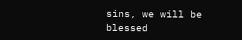sins, we will be blessed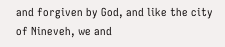and forgiven by God, and like the city of Nineveh, we and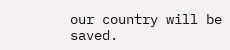our country will be saved.